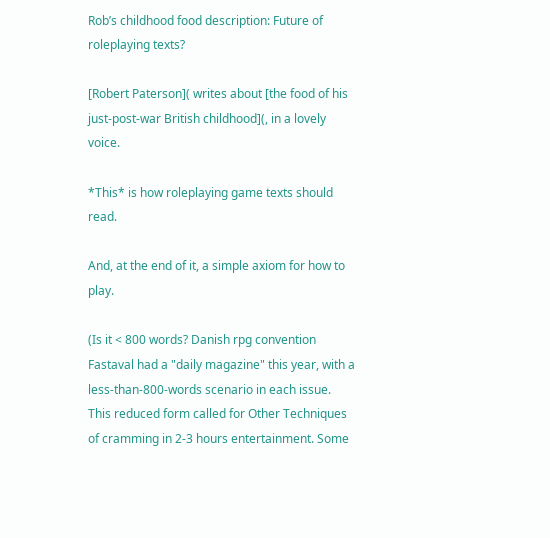Rob’s childhood food description: Future of roleplaying texts?

[Robert Paterson]( writes about [the food of his just-post-war British childhood](, in a lovely voice.

*This* is how roleplaying game texts should read.

And, at the end of it, a simple axiom for how to play.

(Is it < 800 words? Danish rpg convention Fastaval had a "daily magazine" this year, with a less-than-800-words scenario in each issue. This reduced form called for Other Techniques of cramming in 2-3 hours entertainment. Some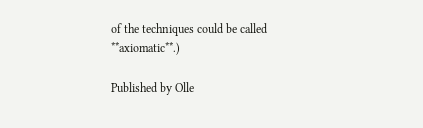of the techniques could be called **axiomatic**.)

Published by Olle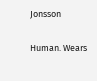Jonsson

Human. Wears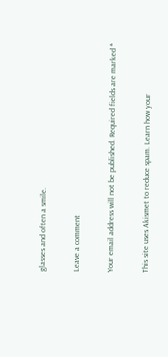glasses and often a smile.

Leave a comment

Your email address will not be published. Required fields are marked *

This site uses Akismet to reduce spam. Learn how your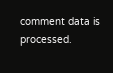comment data is processed.